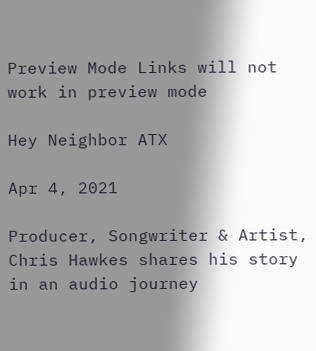Preview Mode Links will not work in preview mode

Hey Neighbor ATX

Apr 4, 2021

Producer, Songwriter & Artist, Chris Hawkes shares his story in an audio journey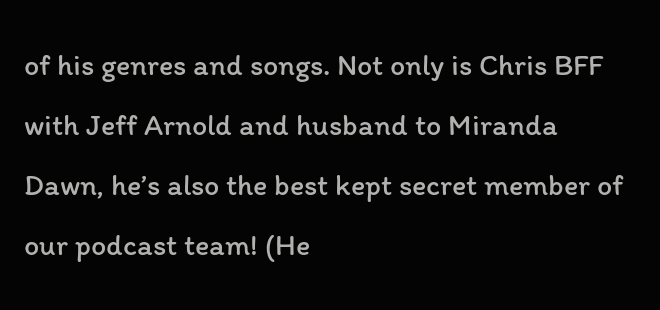of his genres and songs. Not only is Chris BFF with Jeff Arnold and husband to Miranda Dawn, he’s also the best kept secret member of our podcast team! (He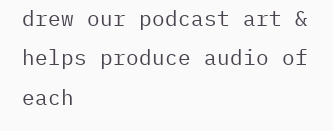drew our podcast art & helps produce audio of each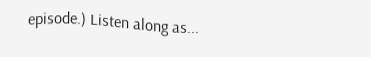episode.) Listen along as...